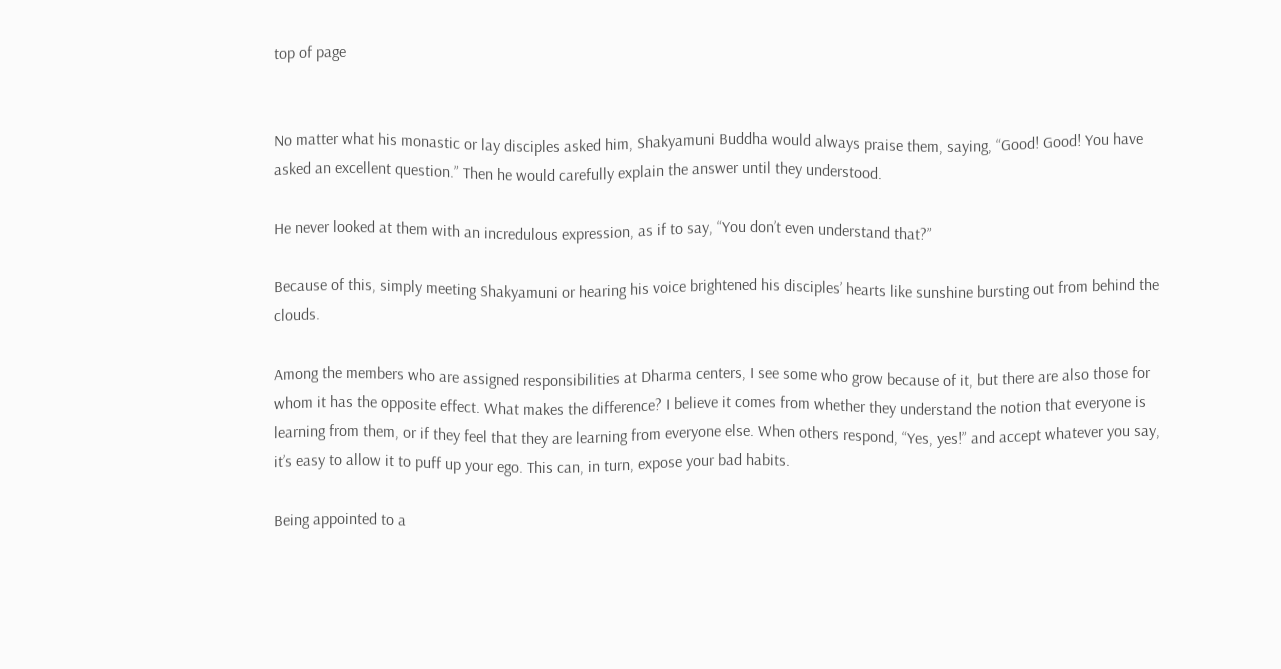top of page


No matter what his monastic or lay disciples asked him, Shakyamuni Buddha would always praise them, saying, “Good! Good! You have asked an excellent question.” Then he would carefully explain the answer until they understood.

He never looked at them with an incredulous expression, as if to say, “You don’t even understand that?”

Because of this, simply meeting Shakyamuni or hearing his voice brightened his disciples’ hearts like sunshine bursting out from behind the clouds.

Among the members who are assigned responsibilities at Dharma centers, I see some who grow because of it, but there are also those for whom it has the opposite effect. What makes the difference? I believe it comes from whether they understand the notion that everyone is learning from them, or if they feel that they are learning from everyone else. When others respond, “Yes, yes!” and accept whatever you say, it’s easy to allow it to puff up your ego. This can, in turn, expose your bad habits.

Being appointed to a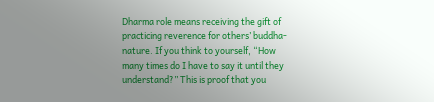Dharma role means receiving the gift of practicing reverence for others’ buddha-nature. If you think to yourself, “How many times do I have to say it until they understand?” This is proof that you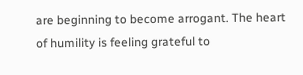are beginning to become arrogant. The heart of humility is feeling grateful to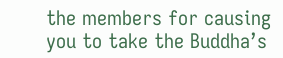the members for causing you to take the Buddha’s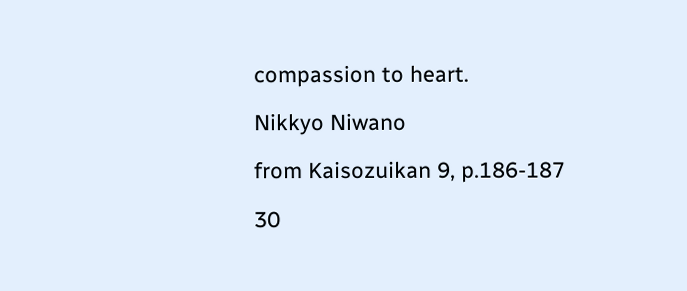compassion to heart.

Nikkyo Niwano

from Kaisozuikan 9, p.186-187

30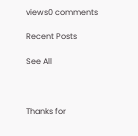views0 comments

Recent Posts

See All



Thanks for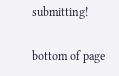submitting!

bottom of page